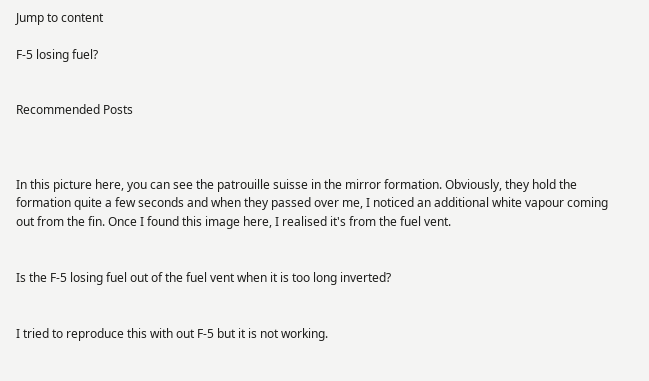Jump to content

F-5 losing fuel?


Recommended Posts



In this picture here, you can see the patrouille suisse in the mirror formation. Obviously, they hold the formation quite a few seconds and when they passed over me, I noticed an additional white vapour coming out from the fin. Once I found this image here, I realised it's from the fuel vent.


Is the F-5 losing fuel out of the fuel vent when it is too long inverted?


I tried to reproduce this with out F-5 but it is not working.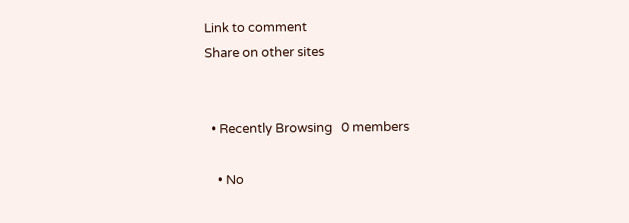Link to comment
Share on other sites


  • Recently Browsing   0 members

    • No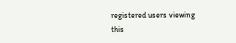registered users viewing this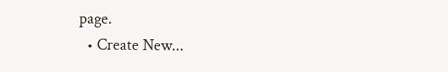page.
  • Create New...